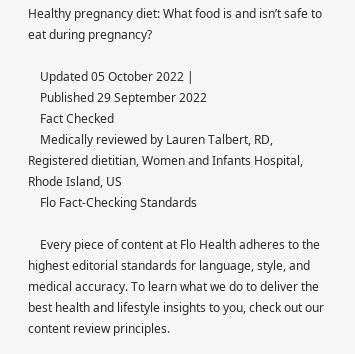Healthy pregnancy diet: What food is and isn’t safe to eat during pregnancy?

    Updated 05 October 2022 |
    Published 29 September 2022
    Fact Checked
    Medically reviewed by Lauren Talbert, RD, Registered dietitian, Women and Infants Hospital, Rhode Island, US
    Flo Fact-Checking Standards

    Every piece of content at Flo Health adheres to the highest editorial standards for language, style, and medical accuracy. To learn what we do to deliver the best health and lifestyle insights to you, check out our content review principles.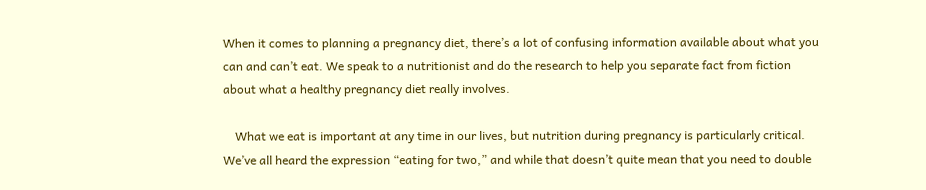When it comes to planning a pregnancy diet, there’s a lot of confusing information available about what you can and can’t eat. We speak to a nutritionist and do the research to help you separate fact from fiction about what a healthy pregnancy diet really involves.

    What we eat is important at any time in our lives, but nutrition during pregnancy is particularly critical. We’ve all heard the expression “eating for two,” and while that doesn’t quite mean that you need to double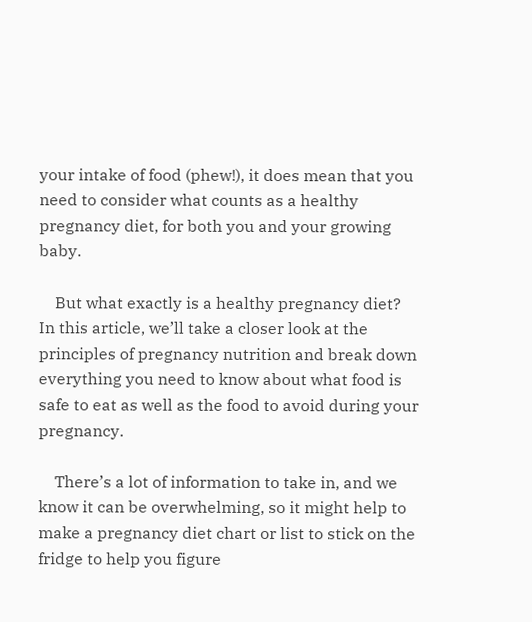your intake of food (phew!), it does mean that you need to consider what counts as a healthy pregnancy diet, for both you and your growing baby.

    But what exactly is a healthy pregnancy diet? In this article, we’ll take a closer look at the principles of pregnancy nutrition and break down everything you need to know about what food is safe to eat as well as the food to avoid during your pregnancy.

    There’s a lot of information to take in, and we know it can be overwhelming, so it might help to make a pregnancy diet chart or list to stick on the fridge to help you figure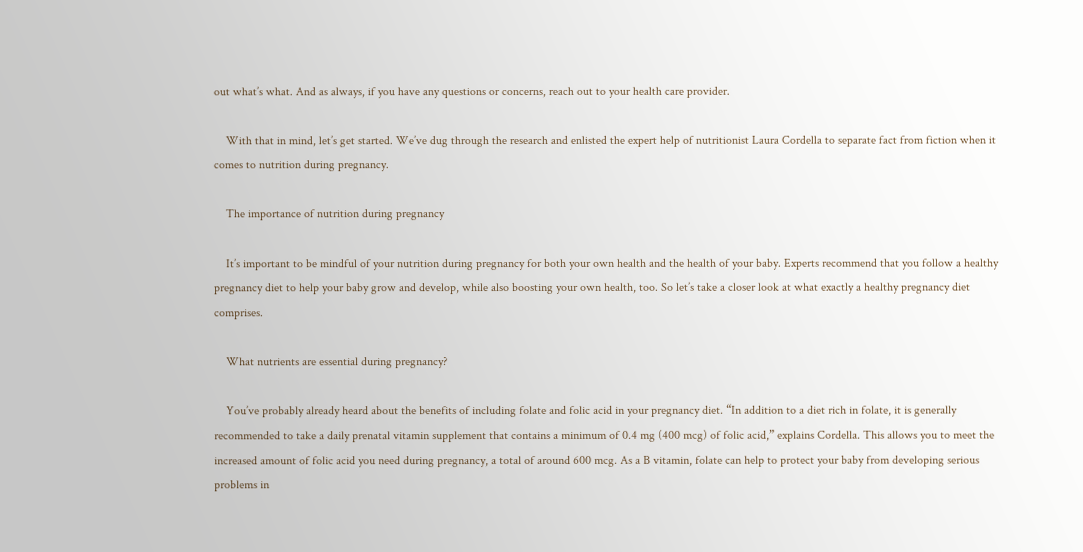out what’s what. And as always, if you have any questions or concerns, reach out to your health care provider.

    With that in mind, let’s get started. We’ve dug through the research and enlisted the expert help of nutritionist Laura Cordella to separate fact from fiction when it comes to nutrition during pregnancy.

    The importance of nutrition during pregnancy

    It’s important to be mindful of your nutrition during pregnancy for both your own health and the health of your baby. Experts recommend that you follow a healthy pregnancy diet to help your baby grow and develop, while also boosting your own health, too. So let’s take a closer look at what exactly a healthy pregnancy diet comprises.

    What nutrients are essential during pregnancy?

    You’ve probably already heard about the benefits of including folate and folic acid in your pregnancy diet. “In addition to a diet rich in folate, it is generally recommended to take a daily prenatal vitamin supplement that contains a minimum of 0.4 mg (400 mcg) of folic acid,” explains Cordella. This allows you to meet the increased amount of folic acid you need during pregnancy, a total of around 600 mcg. As a B vitamin, folate can help to protect your baby from developing serious problems in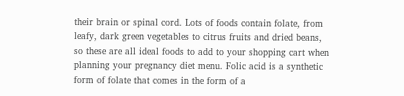their brain or spinal cord. Lots of foods contain folate, from leafy, dark green vegetables to citrus fruits and dried beans, so these are all ideal foods to add to your shopping cart when planning your pregnancy diet menu. Folic acid is a synthetic form of folate that comes in the form of a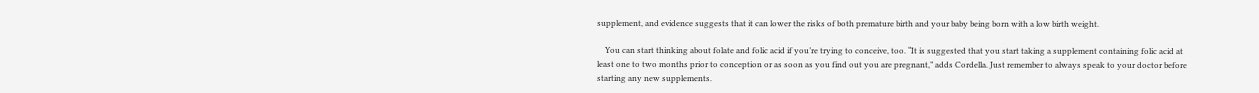supplement, and evidence suggests that it can lower the risks of both premature birth and your baby being born with a low birth weight.

    You can start thinking about folate and folic acid if you’re trying to conceive, too. “It is suggested that you start taking a supplement containing folic acid at least one to two months prior to conception or as soon as you find out you are pregnant,” adds Cordella. Just remember to always speak to your doctor before starting any new supplements.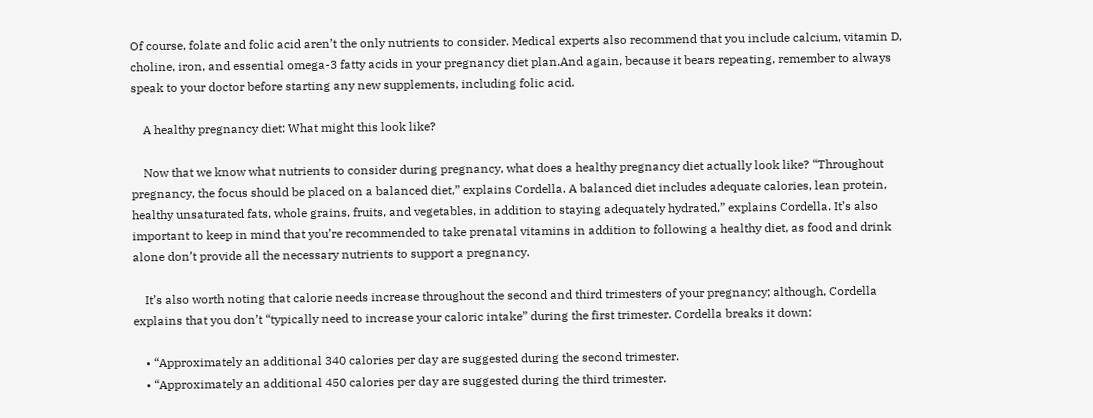Of course, folate and folic acid aren’t the only nutrients to consider. Medical experts also recommend that you include calcium, vitamin D, choline, iron, and essential omega-3 fatty acids in your pregnancy diet plan.And again, because it bears repeating, remember to always speak to your doctor before starting any new supplements, including folic acid.

    A healthy pregnancy diet: What might this look like?

    Now that we know what nutrients to consider during pregnancy, what does a healthy pregnancy diet actually look like? “Throughout pregnancy, the focus should be placed on a balanced diet,” explains Cordella. A balanced diet includes adequate calories, lean protein, healthy unsaturated fats, whole grains, fruits, and vegetables, in addition to staying adequately hydrated,” explains Cordella. It’s also important to keep in mind that you’re recommended to take prenatal vitamins in addition to following a healthy diet, as food and drink alone don’t provide all the necessary nutrients to support a pregnancy.

    It’s also worth noting that calorie needs increase throughout the second and third trimesters of your pregnancy; although, Cordella explains that you don’t “typically need to increase your caloric intake” during the first trimester. Cordella breaks it down:

    • “Approximately an additional 340 calories per day are suggested during the second trimester.
    • “Approximately an additional 450 calories per day are suggested during the third trimester.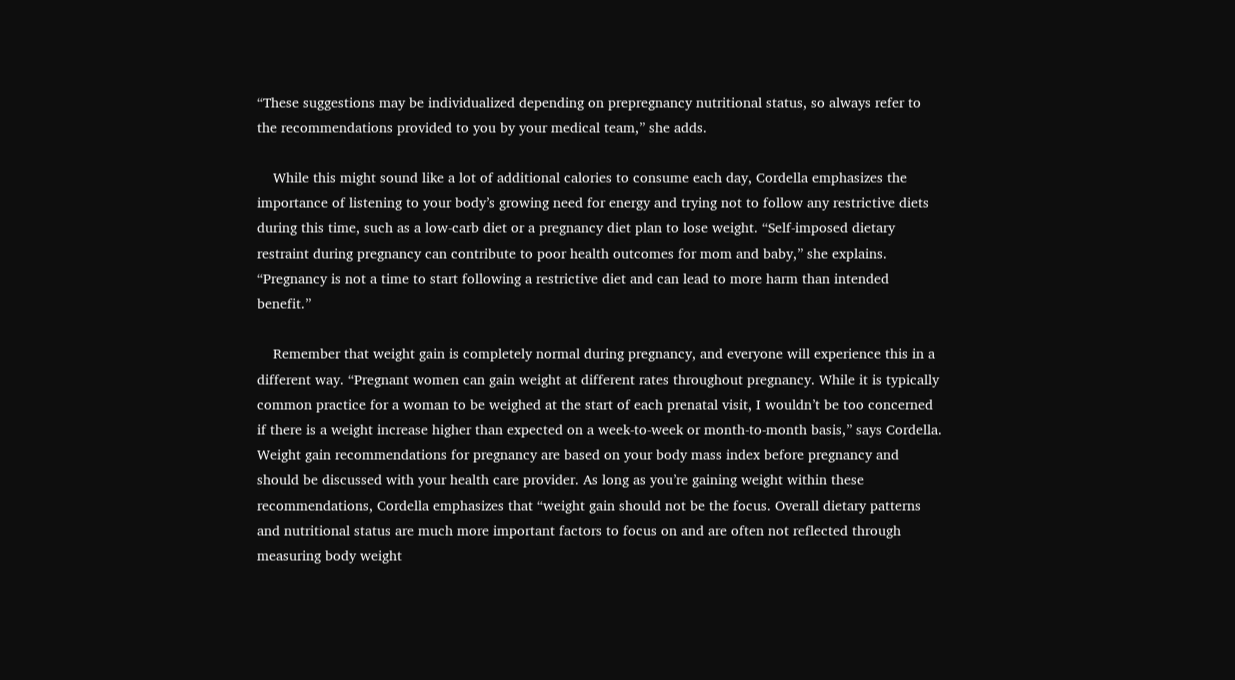“These suggestions may be individualized depending on prepregnancy nutritional status, so always refer to the recommendations provided to you by your medical team,” she adds.

    While this might sound like a lot of additional calories to consume each day, Cordella emphasizes the importance of listening to your body’s growing need for energy and trying not to follow any restrictive diets during this time, such as a low-carb diet or a pregnancy diet plan to lose weight. “Self-imposed dietary restraint during pregnancy can contribute to poor health outcomes for mom and baby,” she explains. “Pregnancy is not a time to start following a restrictive diet and can lead to more harm than intended benefit.”

    Remember that weight gain is completely normal during pregnancy, and everyone will experience this in a different way. “Pregnant women can gain weight at different rates throughout pregnancy. While it is typically common practice for a woman to be weighed at the start of each prenatal visit, I wouldn’t be too concerned if there is a weight increase higher than expected on a week-to-week or month-to-month basis,” says Cordella. Weight gain recommendations for pregnancy are based on your body mass index before pregnancy and should be discussed with your health care provider. As long as you’re gaining weight within these recommendations, Cordella emphasizes that “weight gain should not be the focus. Overall dietary patterns and nutritional status are much more important factors to focus on and are often not reflected through measuring body weight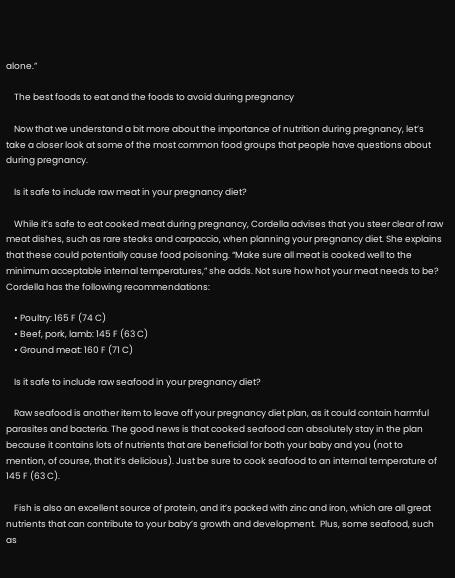alone.”

    The best foods to eat and the foods to avoid during pregnancy

    Now that we understand a bit more about the importance of nutrition during pregnancy, let’s take a closer look at some of the most common food groups that people have questions about during pregnancy.

    Is it safe to include raw meat in your pregnancy diet?

    While it’s safe to eat cooked meat during pregnancy, Cordella advises that you steer clear of raw meat dishes, such as rare steaks and carpaccio, when planning your pregnancy diet. She explains that these could potentially cause food poisoning. “Make sure all meat is cooked well to the minimum acceptable internal temperatures,” she adds. Not sure how hot your meat needs to be? Cordella has the following recommendations:

    • Poultry: 165 F (74 C)
    • Beef, pork, lamb: 145 F (63 C)
    • Ground meat: 160 F (71 C)

    Is it safe to include raw seafood in your pregnancy diet?

    Raw seafood is another item to leave off your pregnancy diet plan, as it could contain harmful parasites and bacteria. The good news is that cooked seafood can absolutely stay in the plan because it contains lots of nutrients that are beneficial for both your baby and you (not to mention, of course, that it’s delicious). Just be sure to cook seafood to an internal temperature of 145 F (63 C).

    Fish is also an excellent source of protein, and it’s packed with zinc and iron, which are all great nutrients that can contribute to your baby’s growth and development.  Plus, some seafood, such as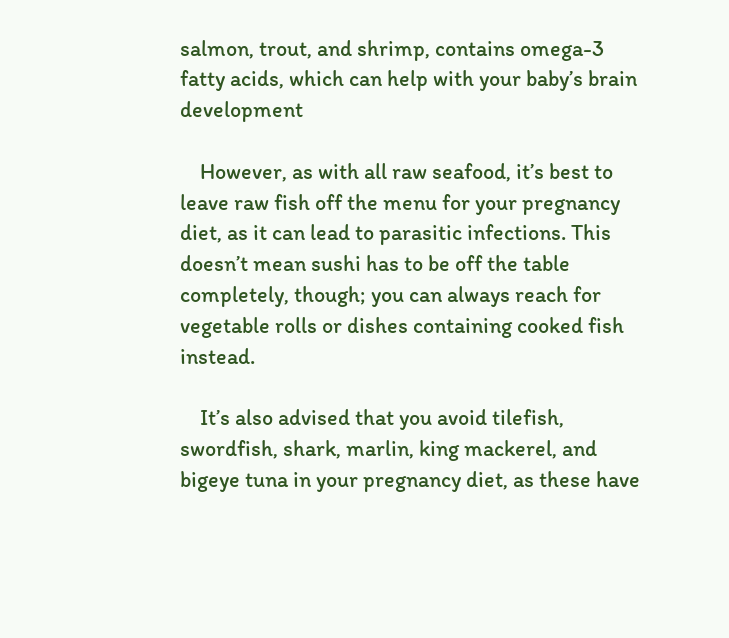salmon, trout, and shrimp, contains omega-3 fatty acids, which can help with your baby’s brain development

    However, as with all raw seafood, it’s best to leave raw fish off the menu for your pregnancy diet, as it can lead to parasitic infections. This doesn’t mean sushi has to be off the table completely, though; you can always reach for vegetable rolls or dishes containing cooked fish instead.

    It’s also advised that you avoid tilefish, swordfish, shark, marlin, king mackerel, and bigeye tuna in your pregnancy diet, as these have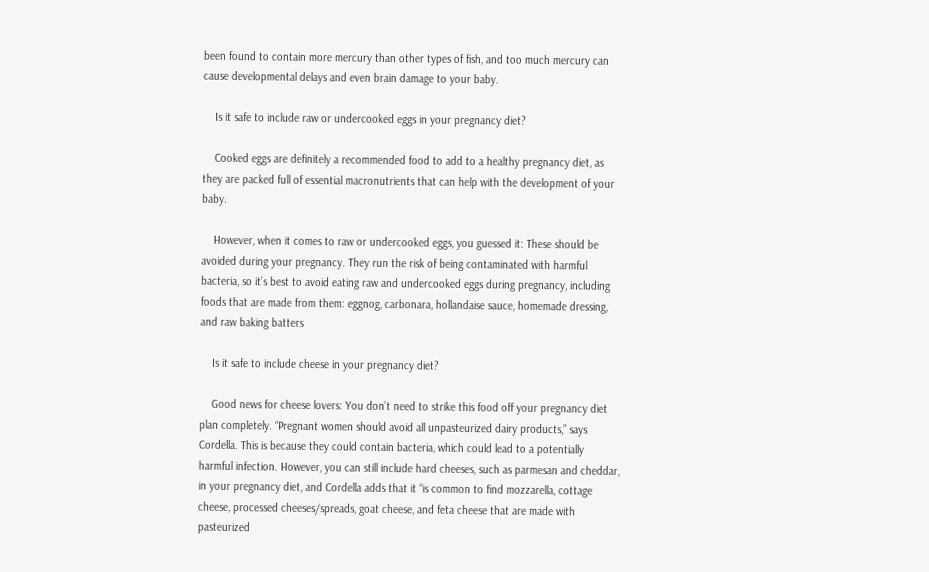been found to contain more mercury than other types of fish, and too much mercury can cause developmental delays and even brain damage to your baby.

    Is it safe to include raw or undercooked eggs in your pregnancy diet?

    Cooked eggs are definitely a recommended food to add to a healthy pregnancy diet, as they are packed full of essential macronutrients that can help with the development of your baby.

    However, when it comes to raw or undercooked eggs, you guessed it: These should be avoided during your pregnancy. They run the risk of being contaminated with harmful bacteria, so it’s best to avoid eating raw and undercooked eggs during pregnancy, including foods that are made from them: eggnog, carbonara, hollandaise sauce, homemade dressing, and raw baking batters

    Is it safe to include cheese in your pregnancy diet?

    Good news for cheese lovers: You don’t need to strike this food off your pregnancy diet plan completely. “Pregnant women should avoid all unpasteurized dairy products,” says Cordella. This is because they could contain bacteria, which could lead to a potentially harmful infection. However, you can still include hard cheeses, such as parmesan and cheddar, in your pregnancy diet, and Cordella adds that it “is common to find mozzarella, cottage cheese, processed cheeses/spreads, goat cheese, and feta cheese that are made with pasteurized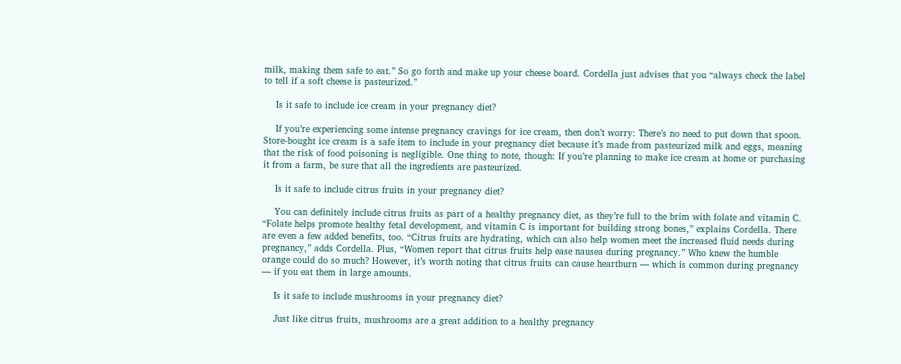milk, making them safe to eat.” So go forth and make up your cheese board. Cordella just advises that you “always check the label to tell if a soft cheese is pasteurized.”

    Is it safe to include ice cream in your pregnancy diet?

    If you’re experiencing some intense pregnancy cravings for ice cream, then don’t worry: There’s no need to put down that spoon. Store-bought ice cream is a safe item to include in your pregnancy diet because it’s made from pasteurized milk and eggs, meaning that the risk of food poisoning is negligible. One thing to note, though: If you’re planning to make ice cream at home or purchasing it from a farm, be sure that all the ingredients are pasteurized.

    Is it safe to include citrus fruits in your pregnancy diet?

    You can definitely include citrus fruits as part of a healthy pregnancy diet, as they’re full to the brim with folate and vitamin C. “Folate helps promote healthy fetal development, and vitamin C is important for building strong bones,” explains Cordella. There are even a few added benefits, too. “Citrus fruits are hydrating, which can also help women meet the increased fluid needs during pregnancy,” adds Cordella. Plus, “Women report that citrus fruits help ease nausea during pregnancy.” Who knew the humble orange could do so much? However, it’s worth noting that citrus fruits can cause heartburn — which is common during pregnancy — if you eat them in large amounts.

    Is it safe to include mushrooms in your pregnancy diet?

    Just like citrus fruits, mushrooms are a great addition to a healthy pregnancy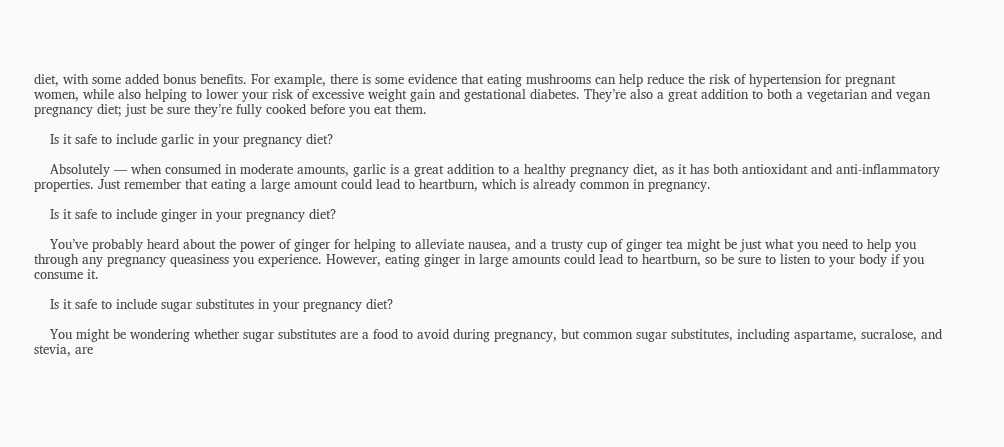diet, with some added bonus benefits. For example, there is some evidence that eating mushrooms can help reduce the risk of hypertension for pregnant women, while also helping to lower your risk of excessive weight gain and gestational diabetes. They’re also a great addition to both a vegetarian and vegan pregnancy diet; just be sure they’re fully cooked before you eat them.

    Is it safe to include garlic in your pregnancy diet?

    Absolutely — when consumed in moderate amounts, garlic is a great addition to a healthy pregnancy diet, as it has both antioxidant and anti-inflammatory properties. Just remember that eating a large amount could lead to heartburn, which is already common in pregnancy.

    Is it safe to include ginger in your pregnancy diet?

    You’ve probably heard about the power of ginger for helping to alleviate nausea, and a trusty cup of ginger tea might be just what you need to help you through any pregnancy queasiness you experience. However, eating ginger in large amounts could lead to heartburn, so be sure to listen to your body if you consume it.

    Is it safe to include sugar substitutes in your pregnancy diet?

    You might be wondering whether sugar substitutes are a food to avoid during pregnancy, but common sugar substitutes, including aspartame, sucralose, and stevia, are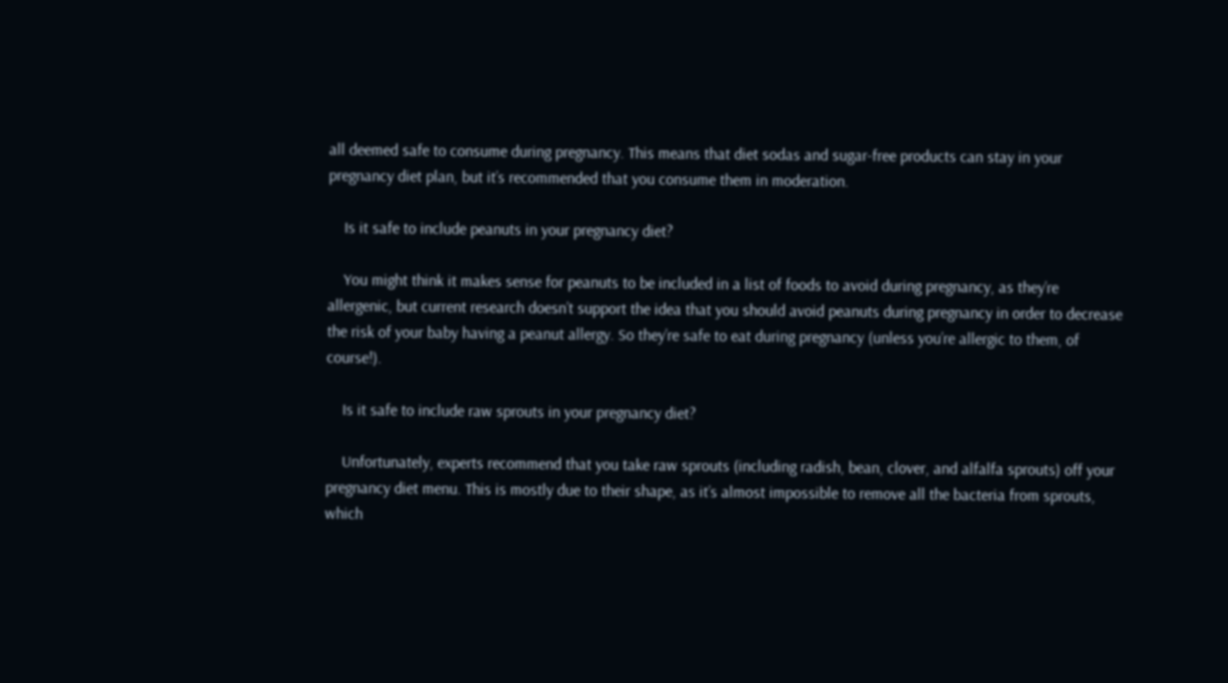all deemed safe to consume during pregnancy. This means that diet sodas and sugar-free products can stay in your pregnancy diet plan, but it’s recommended that you consume them in moderation.

    Is it safe to include peanuts in your pregnancy diet?

    You might think it makes sense for peanuts to be included in a list of foods to avoid during pregnancy, as they’re allergenic, but current research doesn’t support the idea that you should avoid peanuts during pregnancy in order to decrease the risk of your baby having a peanut allergy. So they’re safe to eat during pregnancy (unless you’re allergic to them, of course!).

    Is it safe to include raw sprouts in your pregnancy diet?

    Unfortunately, experts recommend that you take raw sprouts (including radish, bean, clover, and alfalfa sprouts) off your pregnancy diet menu. This is mostly due to their shape, as it’s almost impossible to remove all the bacteria from sprouts, which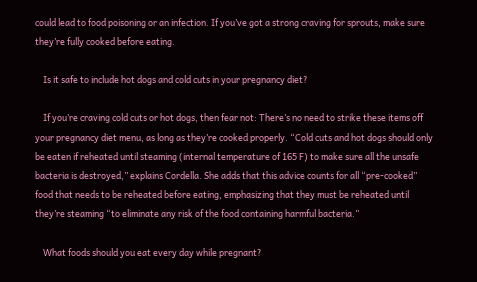could lead to food poisoning or an infection. If you’ve got a strong craving for sprouts, make sure they’re fully cooked before eating.

    Is it safe to include hot dogs and cold cuts in your pregnancy diet?

    If you’re craving cold cuts or hot dogs, then fear not: There’s no need to strike these items off your pregnancy diet menu, as long as they’re cooked properly. “Cold cuts and hot dogs should only be eaten if reheated until steaming (internal temperature of 165 F) to make sure all the unsafe bacteria is destroyed,” explains Cordella. She adds that this advice counts for all “pre-cooked” food that needs to be reheated before eating, emphasizing that they must be reheated until they’re steaming “to eliminate any risk of the food containing harmful bacteria.”

    What foods should you eat every day while pregnant?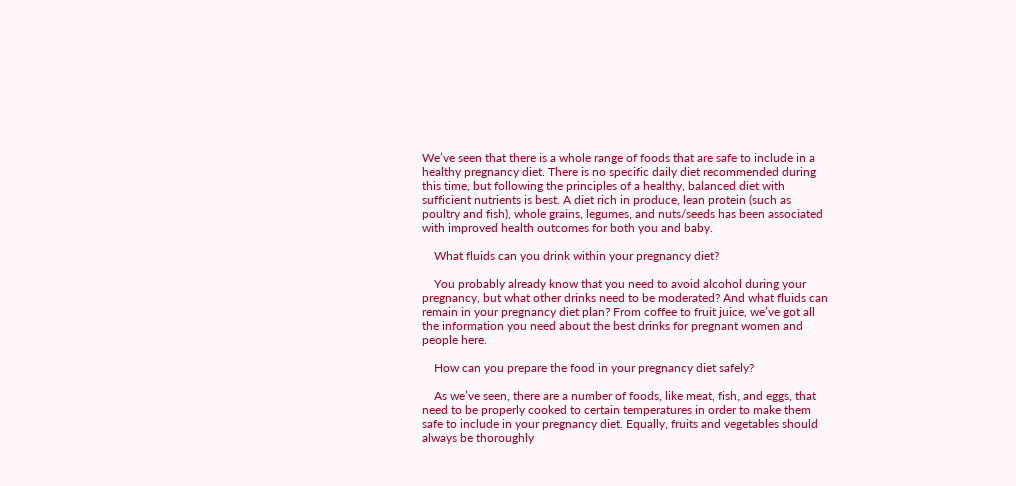We’ve seen that there is a whole range of foods that are safe to include in a healthy pregnancy diet. There is no specific daily diet recommended during this time, but following the principles of a healthy, balanced diet with sufficient nutrients is best. A diet rich in produce, lean protein (such as poultry and fish), whole grains, legumes, and nuts/seeds has been associated with improved health outcomes for both you and baby.

    What fluids can you drink within your pregnancy diet?

    You probably already know that you need to avoid alcohol during your pregnancy, but what other drinks need to be moderated? And what fluids can remain in your pregnancy diet plan? From coffee to fruit juice, we’ve got all the information you need about the best drinks for pregnant women and people here.

    How can you prepare the food in your pregnancy diet safely?

    As we’ve seen, there are a number of foods, like meat, fish, and eggs, that need to be properly cooked to certain temperatures in order to make them safe to include in your pregnancy diet. Equally, fruits and vegetables should always be thoroughly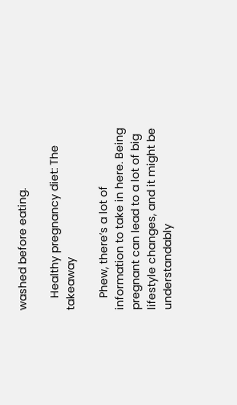washed before eating.

    Healthy pregnancy diet: The takeaway

    Phew, there’s a lot of information to take in here. Being pregnant can lead to a lot of big lifestyle changes, and it might be understandably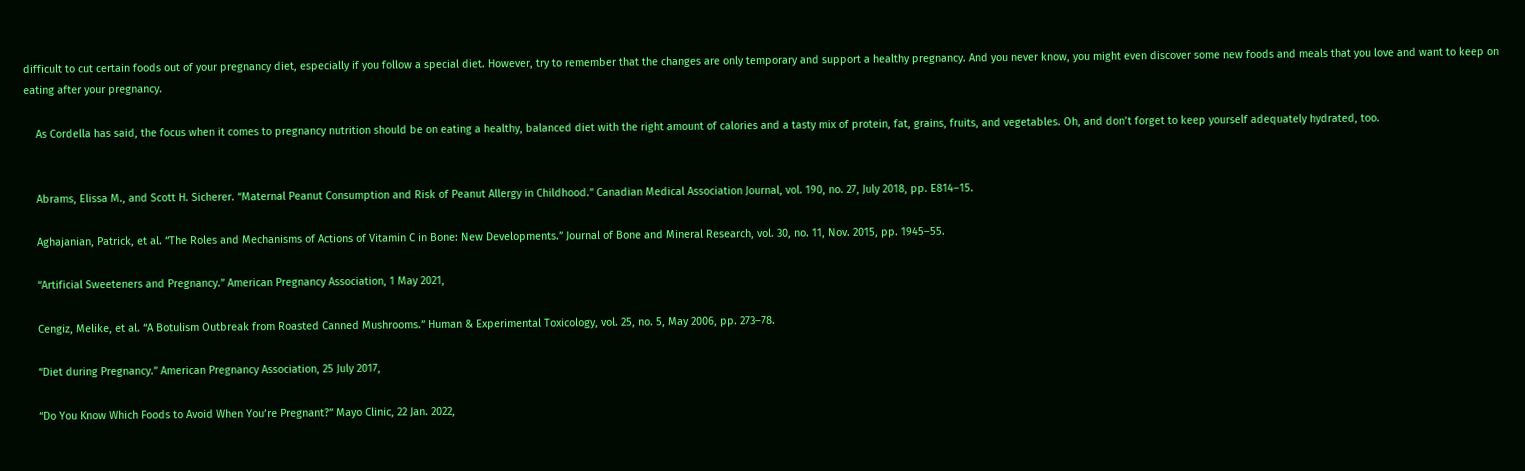difficult to cut certain foods out of your pregnancy diet, especially if you follow a special diet. However, try to remember that the changes are only temporary and support a healthy pregnancy. And you never know, you might even discover some new foods and meals that you love and want to keep on eating after your pregnancy.

    As Cordella has said, the focus when it comes to pregnancy nutrition should be on eating a healthy, balanced diet with the right amount of calories and a tasty mix of protein, fat, grains, fruits, and vegetables. Oh, and don’t forget to keep yourself adequately hydrated, too.


    Abrams, Elissa M., and Scott H. Sicherer. “Maternal Peanut Consumption and Risk of Peanut Allergy in Childhood.” Canadian Medical Association Journal, vol. 190, no. 27, July 2018, pp. E814–15.

    Aghajanian, Patrick, et al. “The Roles and Mechanisms of Actions of Vitamin C in Bone: New Developments.” Journal of Bone and Mineral Research, vol. 30, no. 11, Nov. 2015, pp. 1945–55.

    “Artificial Sweeteners and Pregnancy.” American Pregnancy Association, 1 May 2021,

    Cengiz, Melike, et al. “A Botulism Outbreak from Roasted Canned Mushrooms.” Human & Experimental Toxicology, vol. 25, no. 5, May 2006, pp. 273–78.

    “Diet during Pregnancy.” American Pregnancy Association, 25 July 2017,

    “Do You Know Which Foods to Avoid When You’re Pregnant?” Mayo Clinic, 22 Jan. 2022,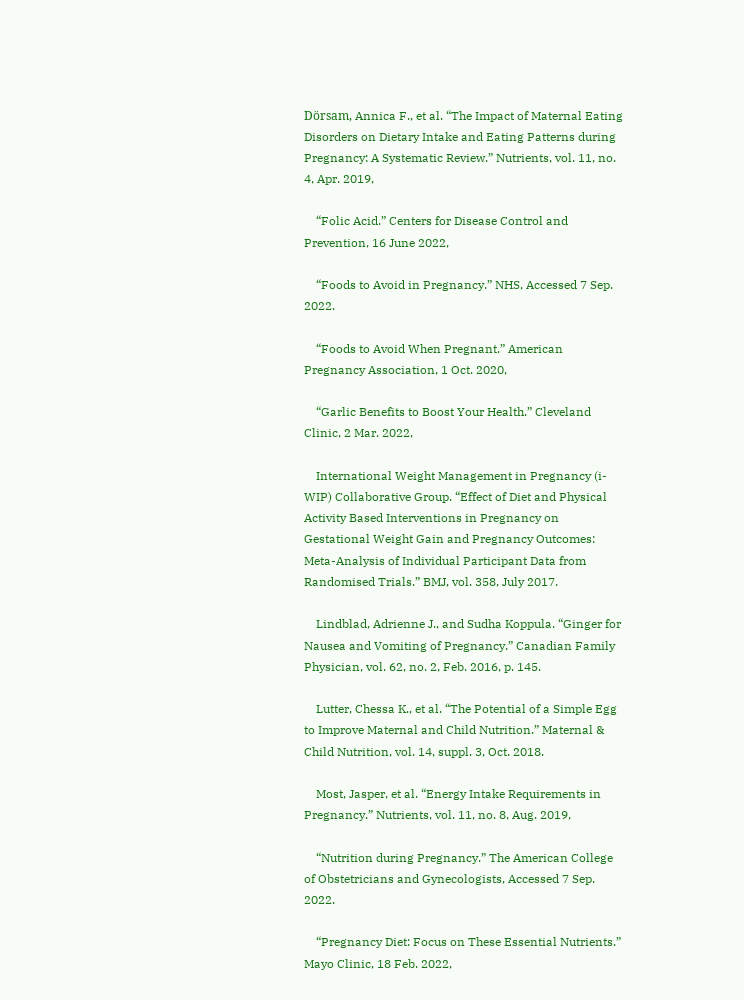Dörsam, Annica F., et al. “The Impact of Maternal Eating Disorders on Dietary Intake and Eating Patterns during Pregnancy: A Systematic Review.” Nutrients, vol. 11, no. 4, Apr. 2019,

    “Folic Acid.” Centers for Disease Control and Prevention, 16 June 2022,

    “Foods to Avoid in Pregnancy.” NHS, Accessed 7 Sep. 2022.

    “Foods to Avoid When Pregnant.” American Pregnancy Association, 1 Oct. 2020,

    “Garlic Benefits to Boost Your Health.” Cleveland Clinic, 2 Mar. 2022,

    International Weight Management in Pregnancy (i-WIP) Collaborative Group. “Effect of Diet and Physical Activity Based Interventions in Pregnancy on Gestational Weight Gain and Pregnancy Outcomes: Meta-Analysis of Individual Participant Data from Randomised Trials.” BMJ, vol. 358, July 2017.

    Lindblad, Adrienne J., and Sudha Koppula. “Ginger for Nausea and Vomiting of Pregnancy.” Canadian Family Physician, vol. 62, no. 2, Feb. 2016, p. 145.

    Lutter, Chessa K., et al. “The Potential of a Simple Egg to Improve Maternal and Child Nutrition.” Maternal & Child Nutrition, vol. 14, suppl. 3, Oct. 2018.

    Most, Jasper, et al. “Energy Intake Requirements in Pregnancy.” Nutrients, vol. 11, no. 8, Aug. 2019,

    “Nutrition during Pregnancy.” The American College of Obstetricians and Gynecologists, Accessed 7 Sep. 2022.

    “Pregnancy Diet: Focus on These Essential Nutrients.” Mayo Clinic, 18 Feb. 2022,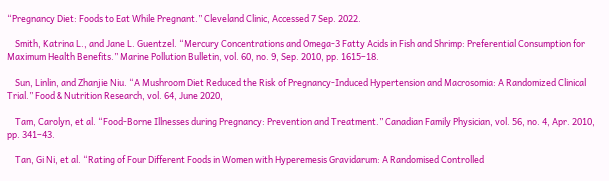“Pregnancy Diet: Foods to Eat While Pregnant.” Cleveland Clinic, Accessed 7 Sep. 2022.

    Smith, Katrina L., and Jane L. Guentzel. “Mercury Concentrations and Omega-3 Fatty Acids in Fish and Shrimp: Preferential Consumption for Maximum Health Benefits.” Marine Pollution Bulletin, vol. 60, no. 9, Sep. 2010, pp. 1615–18.

    Sun, Linlin, and Zhanjie Niu. “A Mushroom Diet Reduced the Risk of Pregnancy-Induced Hypertension and Macrosomia: A Randomized Clinical Trial.” Food & Nutrition Research, vol. 64, June 2020,

    Tam, Carolyn, et al. “Food-Borne Illnesses during Pregnancy: Prevention and Treatment.” Canadian Family Physician, vol. 56, no. 4, Apr. 2010, pp. 341–43.

    Tan, Gi Ni, et al. “Rating of Four Different Foods in Women with Hyperemesis Gravidarum: A Randomised Controlled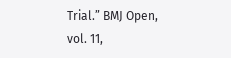Trial.” BMJ Open, vol. 11,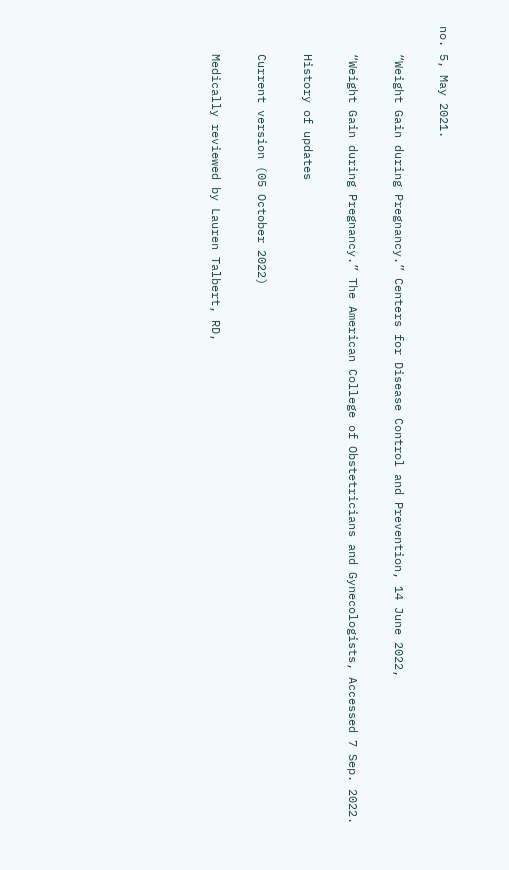no. 5, May 2021.

    “Weight Gain during Pregnancy.” Centers for Disease Control and Prevention, 14 June 2022,

    “Weight Gain during Pregnancy.” The American College of Obstetricians and Gynecologists, Accessed 7 Sep. 2022.

    History of updates

    Current version (05 October 2022)

    Medically reviewed by Lauren Talbert, RD,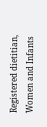Registered dietitian, Women and Infants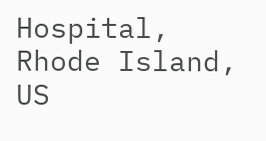Hospital, Rhode Island, US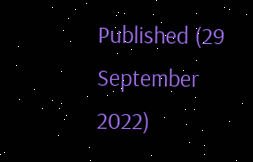Published (29 September 2022)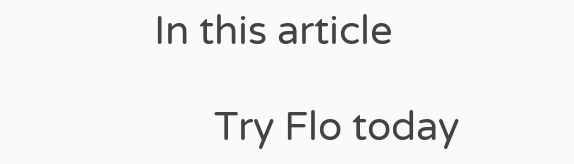In this article

      Try Flo today